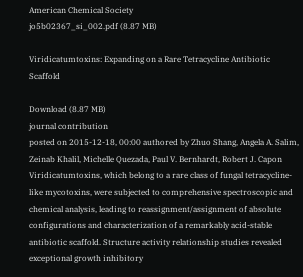American Chemical Society
jo5b02367_si_002.pdf (8.87 MB)

Viridicatumtoxins: Expanding on a Rare Tetracycline Antibiotic Scaffold

Download (8.87 MB)
journal contribution
posted on 2015-12-18, 00:00 authored by Zhuo Shang, Angela A. Salim, Zeinab Khalil, Michelle Quezada, Paul V. Bernhardt, Robert J. Capon
Viridicatumtoxins, which belong to a rare class of fungal tetracycline-like mycotoxins, were subjected to comprehensive spectroscopic and chemical analysis, leading to reassignment/assignment of absolute configurations and characterization of a remarkably acid-stable antibiotic scaffold. Structure activity relationship studies revealed exceptional growth inhibitory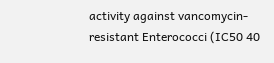activity against vancomycin-resistant Enterococci (IC50 40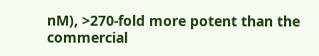nM), >270-fold more potent than the commercial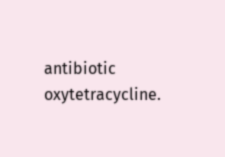antibiotic oxytetracycline.